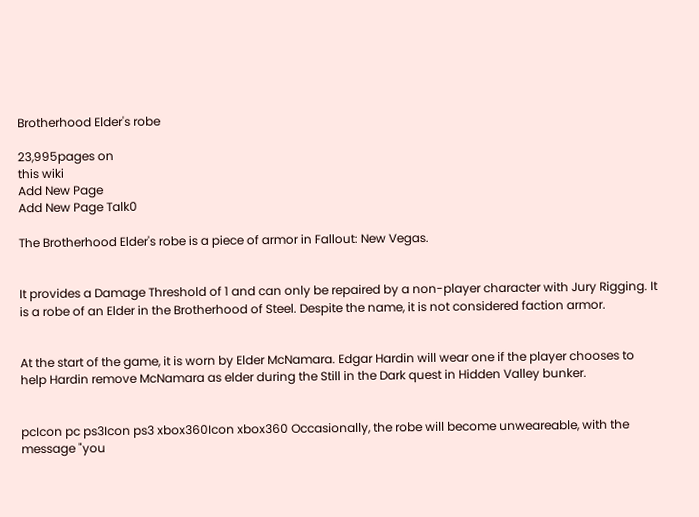Brotherhood Elder's robe

23,995pages on
this wiki
Add New Page
Add New Page Talk0

The Brotherhood Elder's robe is a piece of armor in Fallout: New Vegas.


It provides a Damage Threshold of 1 and can only be repaired by a non-player character with Jury Rigging. It is a robe of an Elder in the Brotherhood of Steel. Despite the name, it is not considered faction armor.


At the start of the game, it is worn by Elder McNamara. Edgar Hardin will wear one if the player chooses to help Hardin remove McNamara as elder during the Still in the Dark quest in Hidden Valley bunker.


pcIcon pc ps3Icon ps3 xbox360Icon xbox360 Occasionally, the robe will become unweareable, with the message "you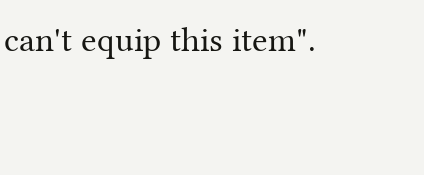can't equip this item".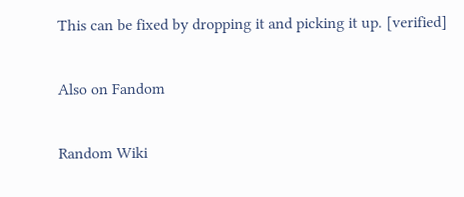This can be fixed by dropping it and picking it up. [verified]

Also on Fandom

Random Wiki